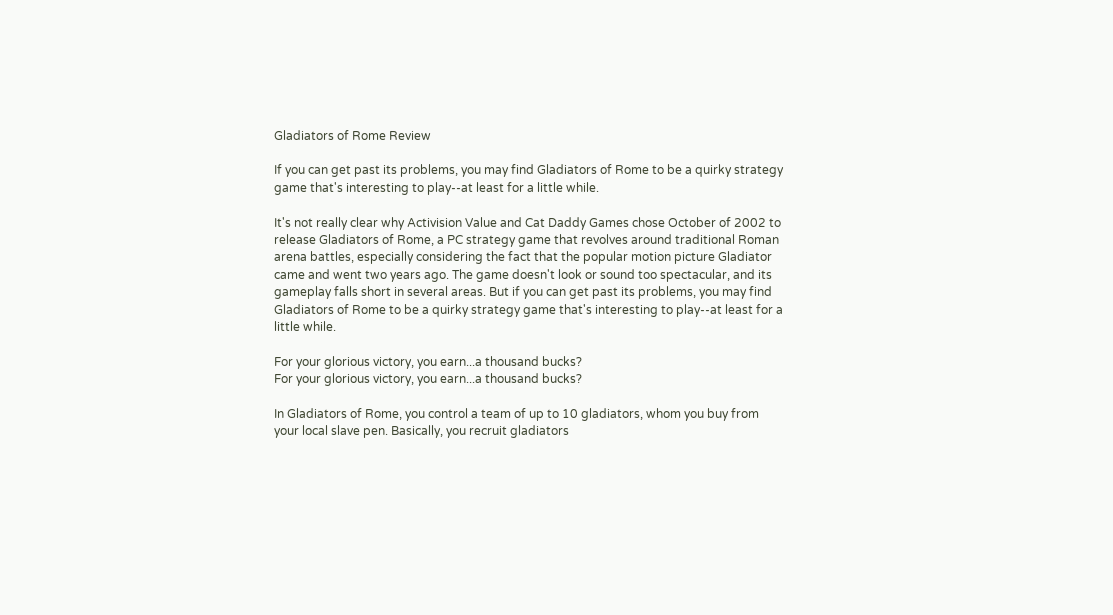Gladiators of Rome Review

If you can get past its problems, you may find Gladiators of Rome to be a quirky strategy game that's interesting to play--at least for a little while.

It's not really clear why Activision Value and Cat Daddy Games chose October of 2002 to release Gladiators of Rome, a PC strategy game that revolves around traditional Roman arena battles, especially considering the fact that the popular motion picture Gladiator came and went two years ago. The game doesn't look or sound too spectacular, and its gameplay falls short in several areas. But if you can get past its problems, you may find Gladiators of Rome to be a quirky strategy game that's interesting to play--at least for a little while.

For your glorious victory, you earn...a thousand bucks?
For your glorious victory, you earn...a thousand bucks?

In Gladiators of Rome, you control a team of up to 10 gladiators, whom you buy from your local slave pen. Basically, you recruit gladiators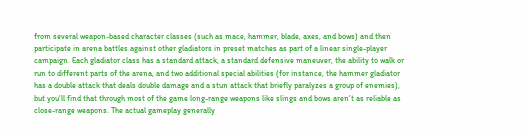from several weapon-based character classes (such as mace, hammer, blade, axes, and bows) and then participate in arena battles against other gladiators in preset matches as part of a linear single-player campaign. Each gladiator class has a standard attack, a standard defensive maneuver, the ability to walk or run to different parts of the arena, and two additional special abilities (for instance, the hammer gladiator has a double attack that deals double damage and a stun attack that briefly paralyzes a group of enemies), but you'll find that through most of the game long-range weapons like slings and bows aren't as reliable as close-range weapons. The actual gameplay generally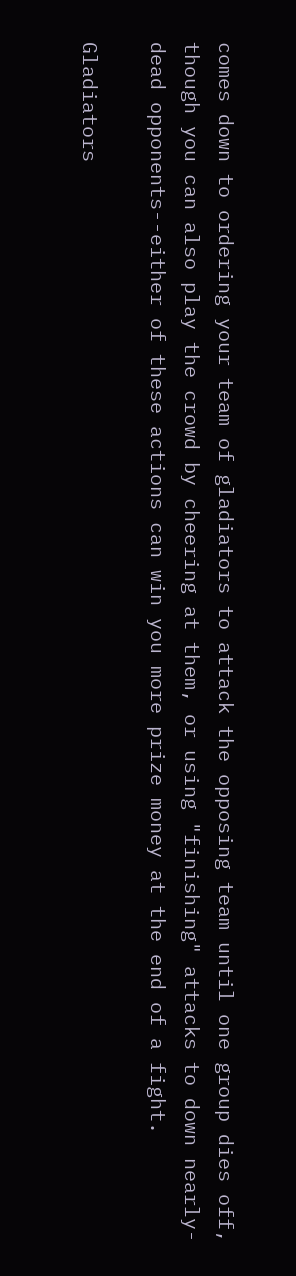comes down to ordering your team of gladiators to attack the opposing team until one group dies off, though you can also play the crowd by cheering at them, or using "finishing" attacks to down nearly-dead opponents--either of these actions can win you more prize money at the end of a fight.

Gladiators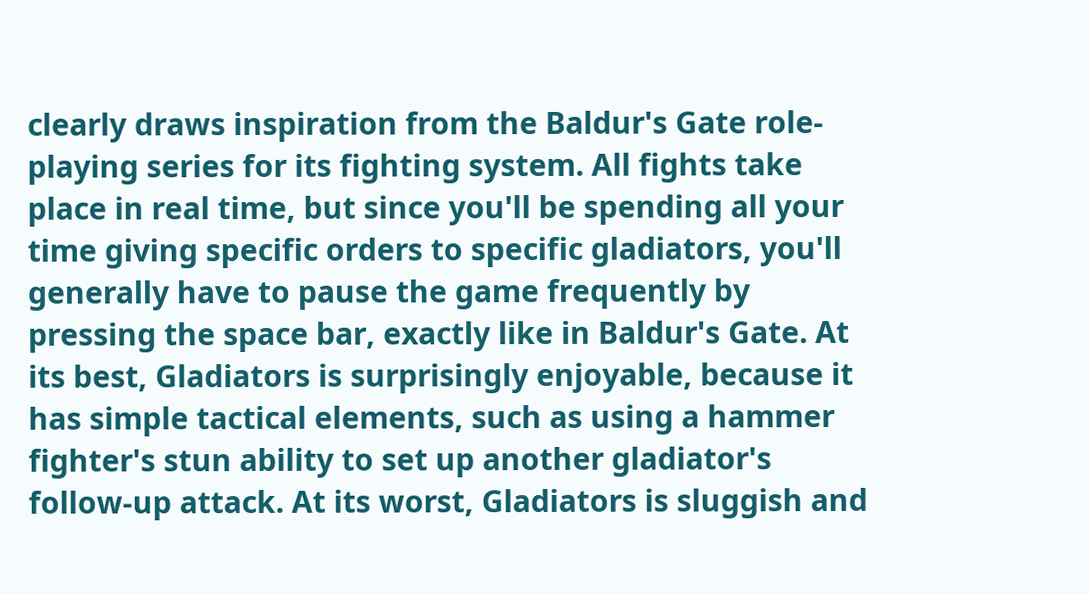clearly draws inspiration from the Baldur's Gate role-playing series for its fighting system. All fights take place in real time, but since you'll be spending all your time giving specific orders to specific gladiators, you'll generally have to pause the game frequently by pressing the space bar, exactly like in Baldur's Gate. At its best, Gladiators is surprisingly enjoyable, because it has simple tactical elements, such as using a hammer fighter's stun ability to set up another gladiator's follow-up attack. At its worst, Gladiators is sluggish and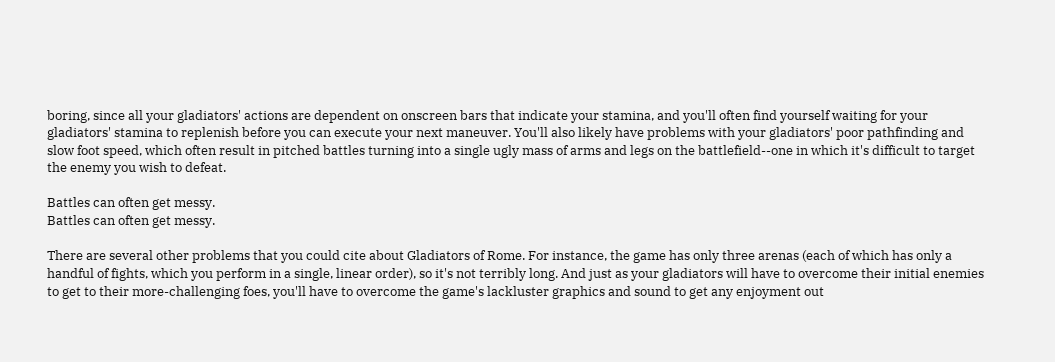boring, since all your gladiators' actions are dependent on onscreen bars that indicate your stamina, and you'll often find yourself waiting for your gladiators' stamina to replenish before you can execute your next maneuver. You'll also likely have problems with your gladiators' poor pathfinding and slow foot speed, which often result in pitched battles turning into a single ugly mass of arms and legs on the battlefield--one in which it's difficult to target the enemy you wish to defeat.

Battles can often get messy.
Battles can often get messy.

There are several other problems that you could cite about Gladiators of Rome. For instance, the game has only three arenas (each of which has only a handful of fights, which you perform in a single, linear order), so it's not terribly long. And just as your gladiators will have to overcome their initial enemies to get to their more-challenging foes, you'll have to overcome the game's lackluster graphics and sound to get any enjoyment out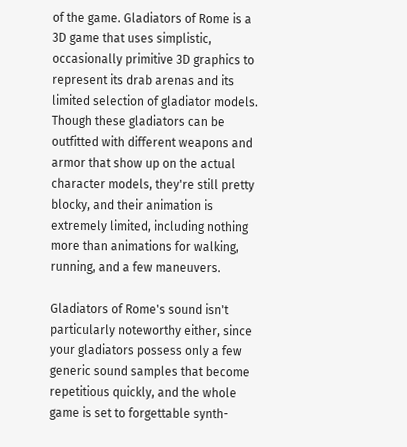of the game. Gladiators of Rome is a 3D game that uses simplistic, occasionally primitive 3D graphics to represent its drab arenas and its limited selection of gladiator models. Though these gladiators can be outfitted with different weapons and armor that show up on the actual character models, they're still pretty blocky, and their animation is extremely limited, including nothing more than animations for walking, running, and a few maneuvers.

Gladiators of Rome's sound isn't particularly noteworthy either, since your gladiators possess only a few generic sound samples that become repetitious quickly, and the whole game is set to forgettable synth-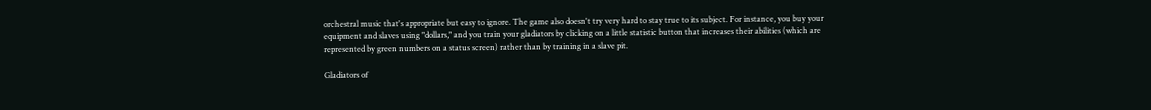orchestral music that's appropriate but easy to ignore. The game also doesn't try very hard to stay true to its subject. For instance, you buy your equipment and slaves using "dollars," and you train your gladiators by clicking on a little statistic button that increases their abilities (which are represented by green numbers on a status screen) rather than by training in a slave pit.

Gladiators of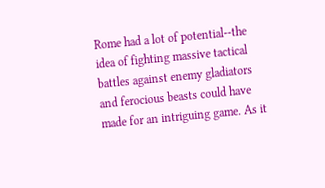Rome had a lot of potential--the idea of fighting massive tactical battles against enemy gladiators and ferocious beasts could have made for an intriguing game. As it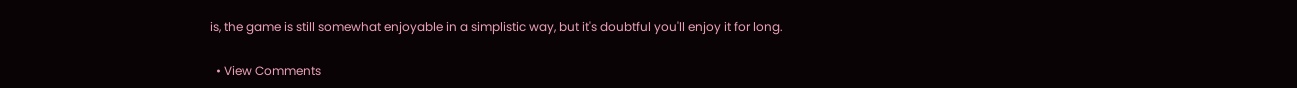is, the game is still somewhat enjoyable in a simplistic way, but it's doubtful you'll enjoy it for long.

  • View Comments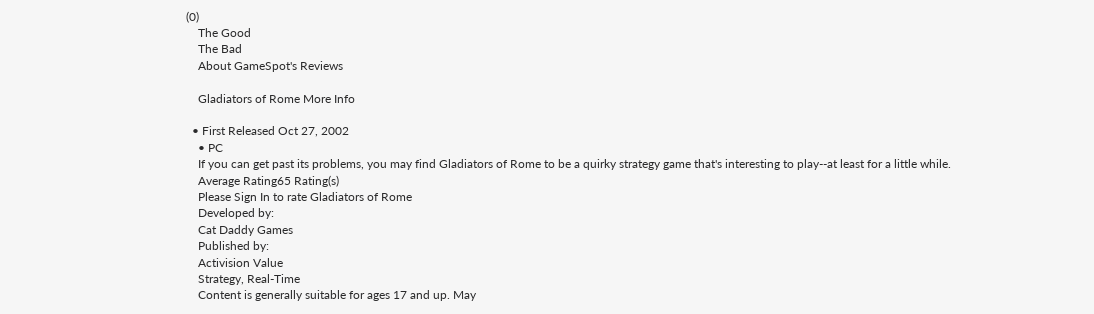(0)
    The Good
    The Bad
    About GameSpot's Reviews

    Gladiators of Rome More Info

  • First Released Oct 27, 2002
    • PC
    If you can get past its problems, you may find Gladiators of Rome to be a quirky strategy game that's interesting to play--at least for a little while.
    Average Rating65 Rating(s)
    Please Sign In to rate Gladiators of Rome
    Developed by:
    Cat Daddy Games
    Published by:
    Activision Value
    Strategy, Real-Time
    Content is generally suitable for ages 17 and up. May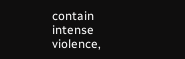contain intense violence,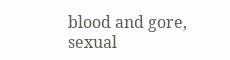blood and gore, sexual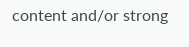content and/or strong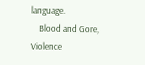language.
    Blood and Gore, Violence